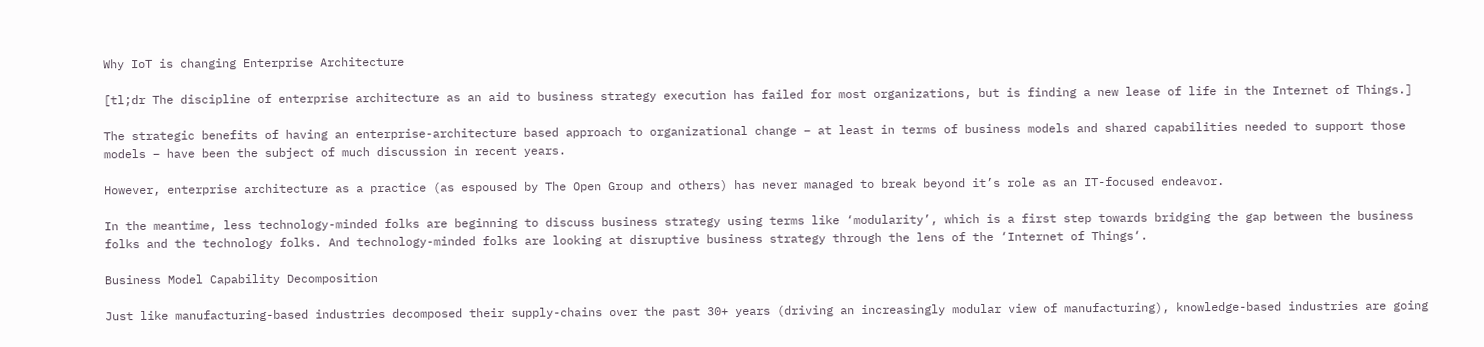Why IoT is changing Enterprise Architecture

[tl;dr The discipline of enterprise architecture as an aid to business strategy execution has failed for most organizations, but is finding a new lease of life in the Internet of Things.]

The strategic benefits of having an enterprise-architecture based approach to organizational change – at least in terms of business models and shared capabilities needed to support those models – have been the subject of much discussion in recent years.

However, enterprise architecture as a practice (as espoused by The Open Group and others) has never managed to break beyond it’s role as an IT-focused endeavor.

In the meantime, less technology-minded folks are beginning to discuss business strategy using terms like ‘modularity’, which is a first step towards bridging the gap between the business folks and the technology folks. And technology-minded folks are looking at disruptive business strategy through the lens of the ‘Internet of Things‘.

Business Model Capability Decomposition

Just like manufacturing-based industries decomposed their supply-chains over the past 30+ years (driving an increasingly modular view of manufacturing), knowledge-based industries are going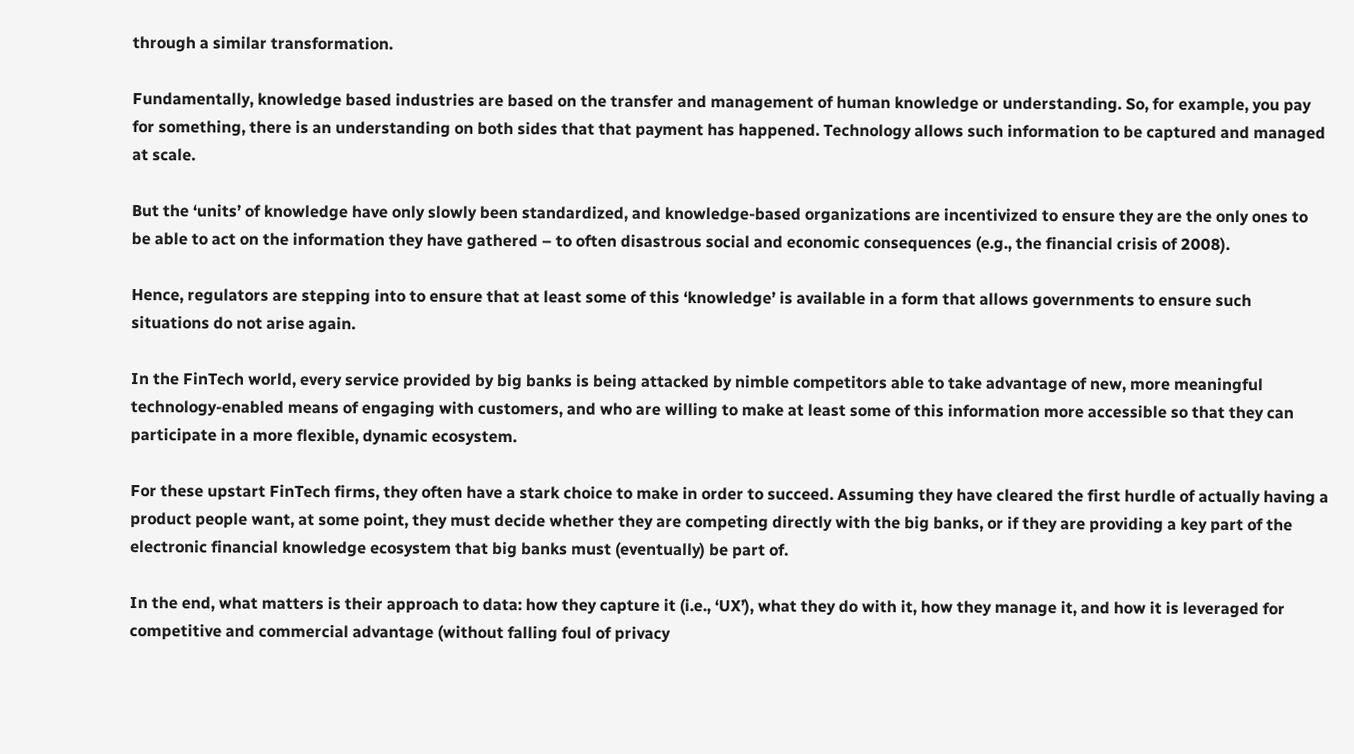through a similar transformation.

Fundamentally, knowledge based industries are based on the transfer and management of human knowledge or understanding. So, for example, you pay for something, there is an understanding on both sides that that payment has happened. Technology allows such information to be captured and managed at scale.

But the ‘units’ of knowledge have only slowly been standardized, and knowledge-based organizations are incentivized to ensure they are the only ones to be able to act on the information they have gathered – to often disastrous social and economic consequences (e.g., the financial crisis of 2008).

Hence, regulators are stepping into to ensure that at least some of this ‘knowledge’ is available in a form that allows governments to ensure such situations do not arise again.

In the FinTech world, every service provided by big banks is being attacked by nimble competitors able to take advantage of new, more meaningful technology-enabled means of engaging with customers, and who are willing to make at least some of this information more accessible so that they can participate in a more flexible, dynamic ecosystem.

For these upstart FinTech firms, they often have a stark choice to make in order to succeed. Assuming they have cleared the first hurdle of actually having a product people want, at some point, they must decide whether they are competing directly with the big banks, or if they are providing a key part of the electronic financial knowledge ecosystem that big banks must (eventually) be part of.

In the end, what matters is their approach to data: how they capture it (i.e., ‘UX’), what they do with it, how they manage it, and how it is leveraged for competitive and commercial advantage (without falling foul of privacy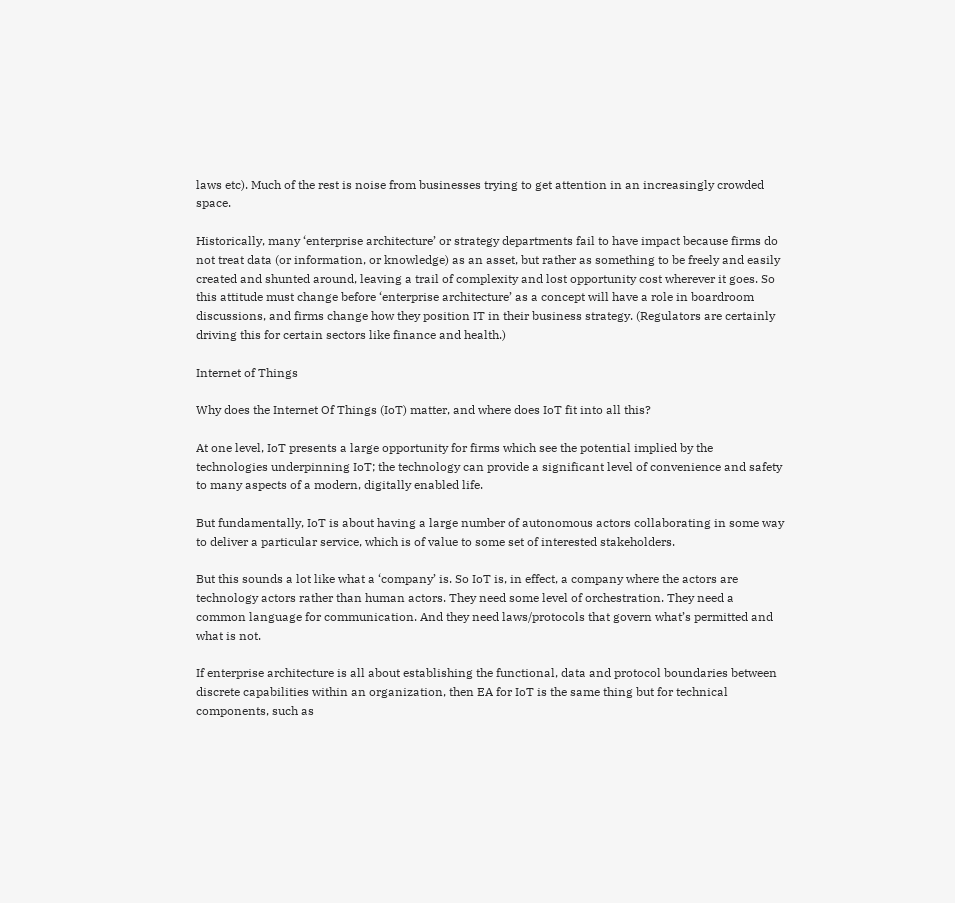laws etc). Much of the rest is noise from businesses trying to get attention in an increasingly crowded space.

Historically, many ‘enterprise architecture’ or strategy departments fail to have impact because firms do not treat data (or information, or knowledge) as an asset, but rather as something to be freely and easily created and shunted around, leaving a trail of complexity and lost opportunity cost wherever it goes. So this attitude must change before ‘enterprise architecture’ as a concept will have a role in boardroom discussions, and firms change how they position IT in their business strategy. (Regulators are certainly driving this for certain sectors like finance and health.)

Internet of Things

Why does the Internet Of Things (IoT) matter, and where does IoT fit into all this?

At one level, IoT presents a large opportunity for firms which see the potential implied by the technologies underpinning IoT; the technology can provide a significant level of convenience and safety to many aspects of a modern, digitally enabled life.

But fundamentally, IoT is about having a large number of autonomous actors collaborating in some way to deliver a particular service, which is of value to some set of interested stakeholders.

But this sounds a lot like what a ‘company’ is. So IoT is, in effect, a company where the actors are technology actors rather than human actors. They need some level of orchestration. They need a common language for communication. And they need laws/protocols that govern what’s permitted and what is not.

If enterprise architecture is all about establishing the functional, data and protocol boundaries between discrete capabilities within an organization, then EA for IoT is the same thing but for technical components, such as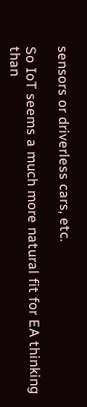sensors or driverless cars, etc.

So IoT seems a much more natural fit for EA thinking than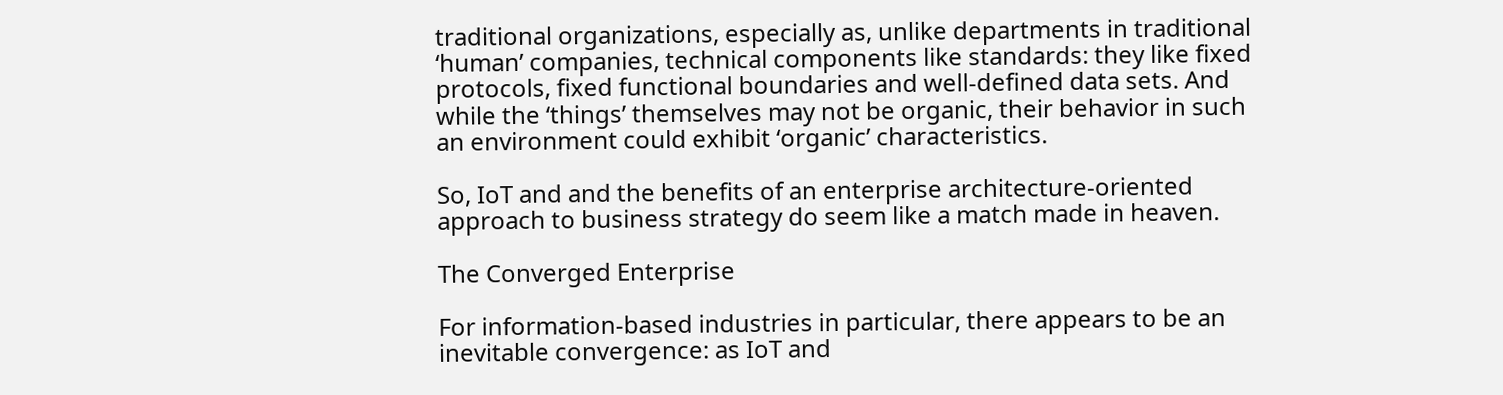traditional organizations, especially as, unlike departments in traditional ‘human’ companies, technical components like standards: they like fixed protocols, fixed functional boundaries and well-defined data sets. And while the ‘things’ themselves may not be organic, their behavior in such an environment could exhibit ‘organic’ characteristics.

So, IoT and and the benefits of an enterprise architecture-oriented approach to business strategy do seem like a match made in heaven.

The Converged Enterprise

For information-based industries in particular, there appears to be an inevitable convergence: as IoT and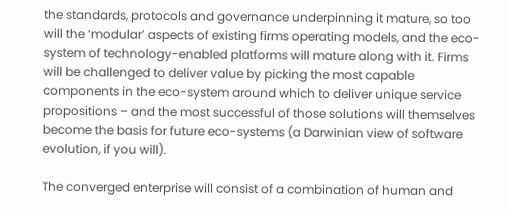the standards, protocols and governance underpinning it mature, so too will the ‘modular’ aspects of existing firms operating models, and the eco-system of technology-enabled platforms will mature along with it. Firms will be challenged to deliver value by picking the most capable components in the eco-system around which to deliver unique service propositions – and the most successful of those solutions will themselves become the basis for future eco-systems (a Darwinian view of software evolution, if you will).

The converged enterprise will consist of a combination of human and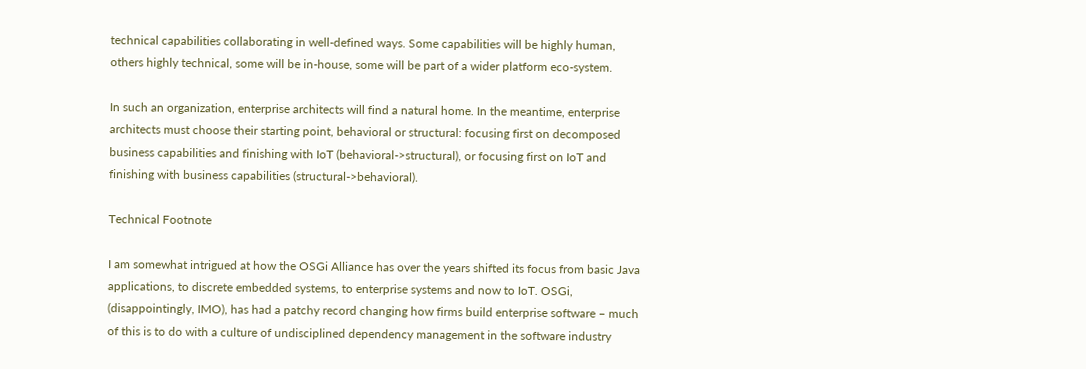technical capabilities collaborating in well-defined ways. Some capabilities will be highly human, others highly technical, some will be in-house, some will be part of a wider platform eco-system.

In such an organization, enterprise architects will find a natural home. In the meantime, enterprise architects must choose their starting point, behavioral or structural: focusing first on decomposed business capabilities and finishing with IoT (behavioral->structural), or focusing first on IoT and finishing with business capabilities (structural->behavioral).

Technical Footnote

I am somewhat intrigued at how the OSGi Alliance has over the years shifted its focus from basic Java applications, to discrete embedded systems, to enterprise systems and now to IoT. OSGi, (disappointingly, IMO), has had a patchy record changing how firms build enterprise software – much of this is to do with a culture of undisciplined dependency management in the software industry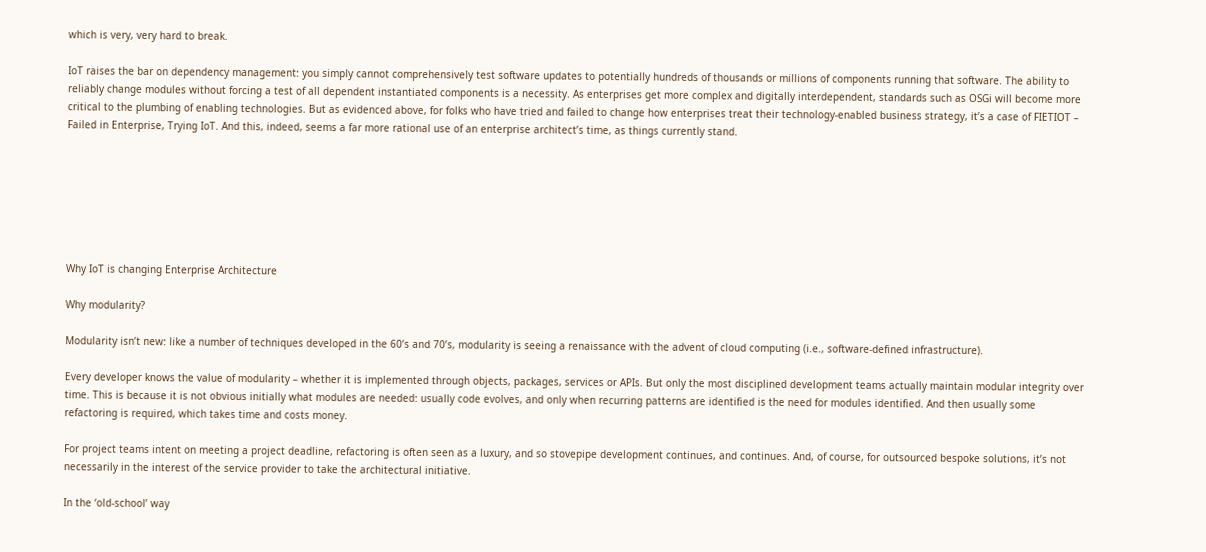which is very, very hard to break.

IoT raises the bar on dependency management: you simply cannot comprehensively test software updates to potentially hundreds of thousands or millions of components running that software. The ability to reliably change modules without forcing a test of all dependent instantiated components is a necessity. As enterprises get more complex and digitally interdependent, standards such as OSGi will become more critical to the plumbing of enabling technologies. But as evidenced above, for folks who have tried and failed to change how enterprises treat their technology-enabled business strategy, it’s a case of FIETIOT – Failed in Enterprise, Trying IoT. And this, indeed, seems a far more rational use of an enterprise architect’s time, as things currently stand.







Why IoT is changing Enterprise Architecture

Why modularity?

Modularity isn’t new: like a number of techniques developed in the 60’s and 70’s, modularity is seeing a renaissance with the advent of cloud computing (i.e., software-defined infrastructure).

Every developer knows the value of modularity – whether it is implemented through objects, packages, services or APIs. But only the most disciplined development teams actually maintain modular integrity over time. This is because it is not obvious initially what modules are needed: usually code evolves, and only when recurring patterns are identified is the need for modules identified. And then usually some refactoring is required, which takes time and costs money.

For project teams intent on meeting a project deadline, refactoring is often seen as a luxury, and so stovepipe development continues, and continues. And, of course, for outsourced bespoke solutions, it’s not necessarily in the interest of the service provider to take the architectural initiative.

In the ‘old-school’ way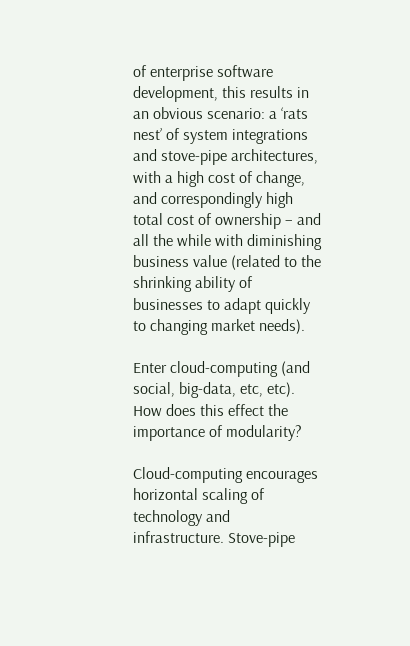of enterprise software development, this results in an obvious scenario: a ‘rats nest’ of system integrations and stove-pipe architectures, with a high cost of change, and correspondingly high total cost of ownership – and all the while with diminishing business value (related to the shrinking ability of businesses to adapt quickly to changing market needs).

Enter cloud-computing (and social, big-data, etc, etc). How does this effect the importance of modularity?

Cloud-computing encourages horizontal scaling of technology and infrastructure. Stove-pipe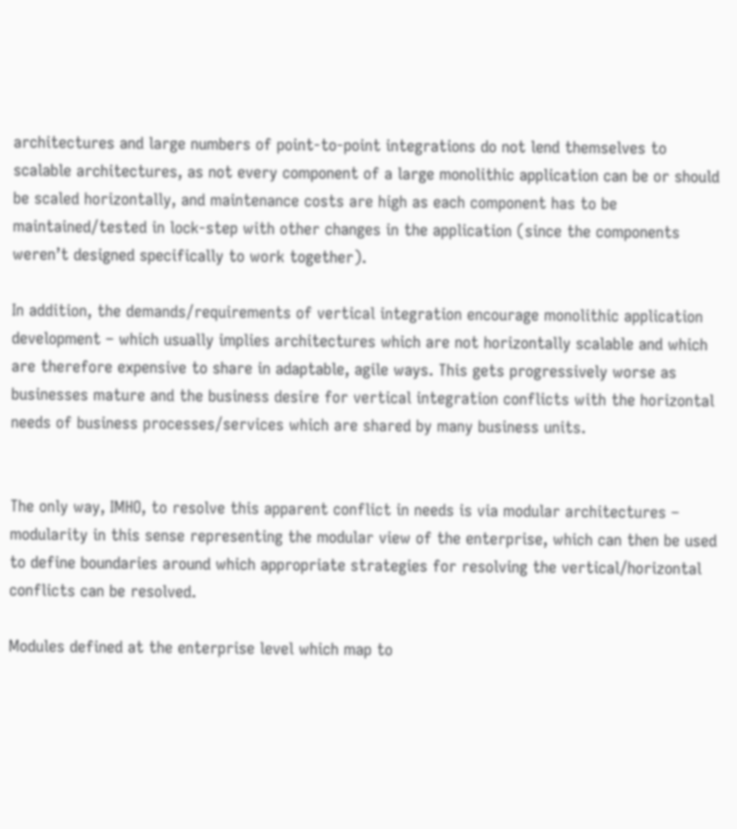architectures and large numbers of point-to-point integrations do not lend themselves to scalable architectures, as not every component of a large monolithic application can be or should be scaled horizontally, and maintenance costs are high as each component has to be maintained/tested in lock-step with other changes in the application (since the components weren’t designed specifically to work together).

In addition, the demands/requirements of vertical integration encourage monolithic application development – which usually implies architectures which are not horizontally scalable and which are therefore expensive to share in adaptable, agile ways. This gets progressively worse as businesses mature and the business desire for vertical integration conflicts with the horizontal needs of business processes/services which are shared by many business units.


The only way, IMHO, to resolve this apparent conflict in needs is via modular architectures – modularity in this sense representing the modular view of the enterprise, which can then be used to define boundaries around which appropriate strategies for resolving the vertical/horizontal conflicts can be resolved.

Modules defined at the enterprise level which map to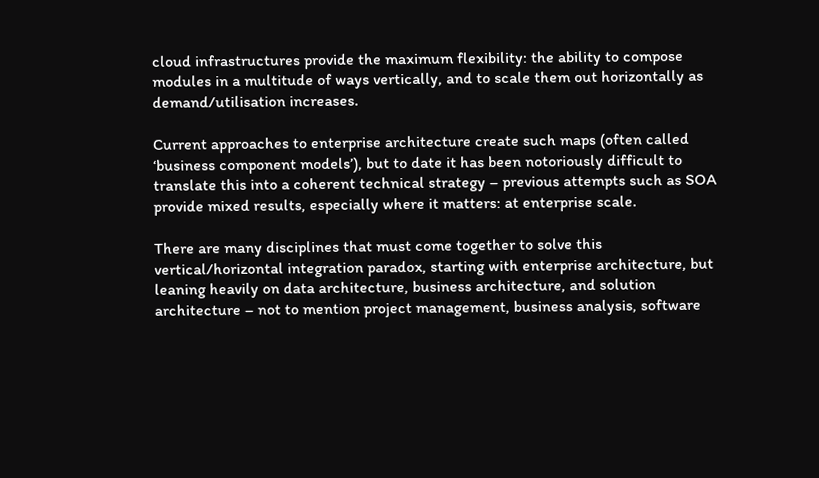cloud infrastructures provide the maximum flexibility: the ability to compose modules in a multitude of ways vertically, and to scale them out horizontally as demand/utilisation increases.

Current approaches to enterprise architecture create such maps (often called ‘business component models’), but to date it has been notoriously difficult to translate this into a coherent technical strategy – previous attempts such as SOA provide mixed results, especially where it matters: at enterprise scale.

There are many disciplines that must come together to solve this vertical/horizontal integration paradox, starting with enterprise architecture, but leaning heavily on data architecture, business architecture, and solution architecture – not to mention project management, business analysis, software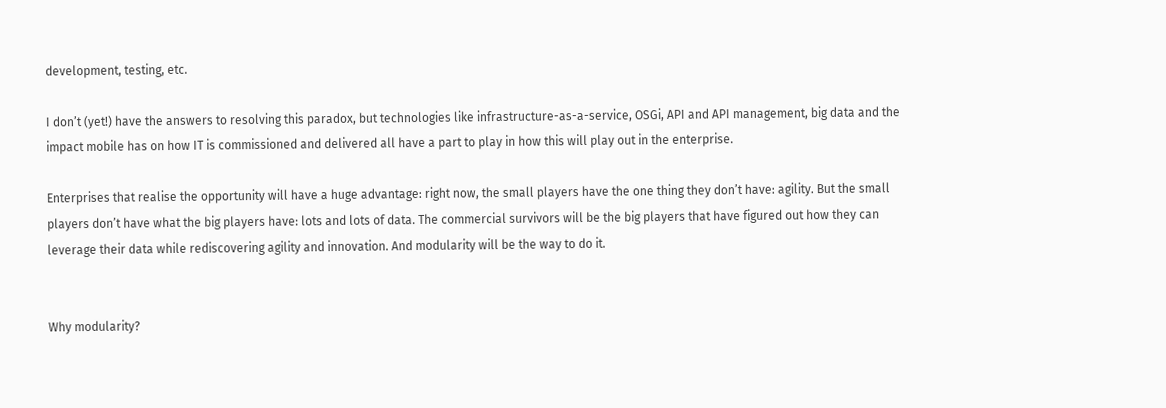development, testing, etc.

I don’t (yet!) have the answers to resolving this paradox, but technologies like infrastructure-as-a-service, OSGi, API and API management, big data and the impact mobile has on how IT is commissioned and delivered all have a part to play in how this will play out in the enterprise.

Enterprises that realise the opportunity will have a huge advantage: right now, the small players have the one thing they don’t have: agility. But the small players don’t have what the big players have: lots and lots of data. The commercial survivors will be the big players that have figured out how they can leverage their data while rediscovering agility and innovation. And modularity will be the way to do it.


Why modularity?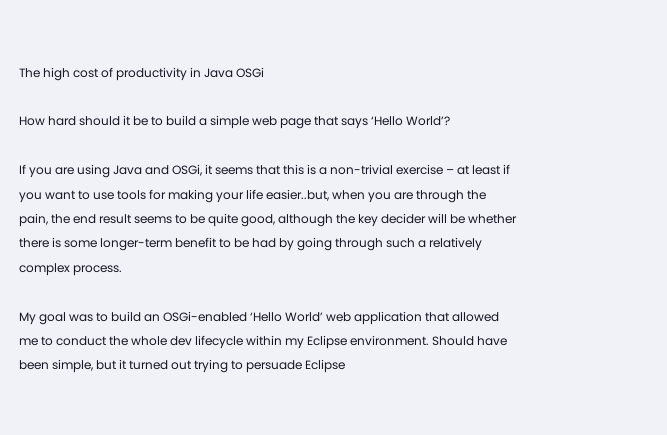The high cost of productivity in Java OSGi

How hard should it be to build a simple web page that says ‘Hello World’?

If you are using Java and OSGi, it seems that this is a non-trivial exercise – at least if you want to use tools for making your life easier..but, when you are through the pain, the end result seems to be quite good, although the key decider will be whether there is some longer-term benefit to be had by going through such a relatively complex process.

My goal was to build an OSGi-enabled ‘Hello World’ web application that allowed me to conduct the whole dev lifecycle within my Eclipse environment. Should have been simple, but it turned out trying to persuade Eclipse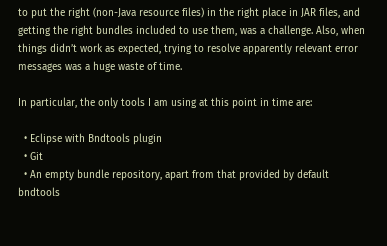to put the right (non-Java resource files) in the right place in JAR files, and getting the right bundles included to use them, was a challenge. Also, when things didn’t work as expected, trying to resolve apparently relevant error messages was a huge waste of time.

In particular, the only tools I am using at this point in time are:

  • Eclipse with Bndtools plugin
  • Git
  • An empty bundle repository, apart from that provided by default bndtools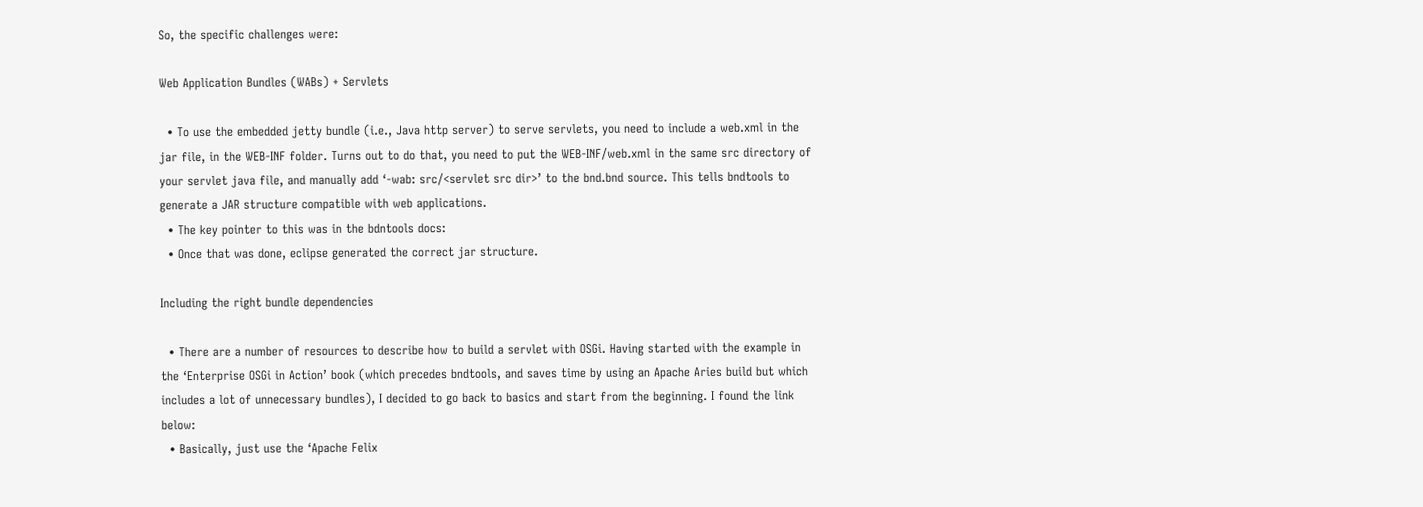So, the specific challenges were:

Web Application Bundles (WABs) + Servlets

  • To use the embedded jetty bundle (i.e., Java http server) to serve servlets, you need to include a web.xml in the jar file, in the WEB-INF folder. Turns out to do that, you need to put the WEB-INF/web.xml in the same src directory of your servlet java file, and manually add ‘-wab: src/<servlet src dir>’ to the bnd.bnd source. This tells bndtools to generate a JAR structure compatible with web applications.
  • The key pointer to this was in the bdntools docs:
  • Once that was done, eclipse generated the correct jar structure.

Including the right bundle dependencies

  • There are a number of resources to describe how to build a servlet with OSGi. Having started with the example in the ‘Enterprise OSGi in Action’ book (which precedes bndtools, and saves time by using an Apache Aries build but which includes a lot of unnecessary bundles), I decided to go back to basics and start from the beginning. I found the link below:
  • Basically, just use the ‘Apache Felix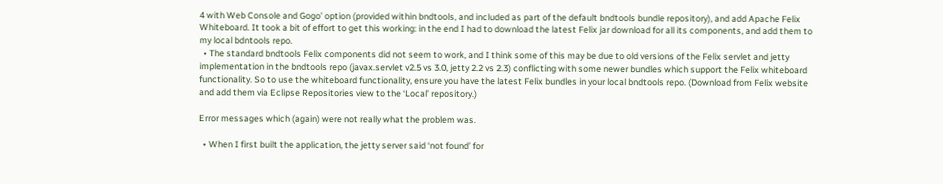4 with Web Console and Gogo’ option (provided within bndtools, and included as part of the default bndtools bundle repository), and add Apache Felix Whiteboard. It took a bit of effort to get this working: in the end I had to download the latest Felix jar download for all its components, and add them to my local bdntools repo.
  • The standard bndtools Felix components did not seem to work, and I think some of this may be due to old versions of the Felix servlet and jetty implementation in the bndtools repo (javax.servlet v2.5 vs 3.0, jetty 2.2 vs 2.3) conflicting with some newer bundles which support the Felix whiteboard functionality. So to use the whiteboard functionality, ensure you have the latest Felix bundles in your local bndtools repo. (Download from Felix website and add them via Eclipse Repositories view to the ‘Local’ repository.)

Error messages which (again) were not really what the problem was.

  • When I first built the application, the jetty server said ‘not found’ for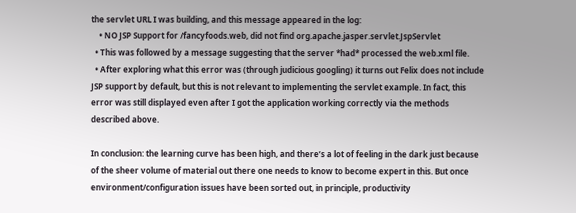the servlet URL I was building, and this message appeared in the log:
    • NO JSP Support for /fancyfoods.web, did not find org.apache.jasper.servlet.JspServlet
  • This was followed by a message suggesting that the server *had* processed the web.xml file.
  • After exploring what this error was (through judicious googling) it turns out Felix does not include JSP support by default, but this is not relevant to implementing the servlet example. In fact, this error was still displayed even after I got the application working correctly via the methods described above.

In conclusion: the learning curve has been high, and there’s a lot of feeling in the dark just because of the sheer volume of material out there one needs to know to become expert in this. But once environment/configuration issues have been sorted out, in principle, productivity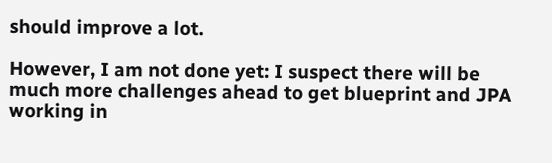should improve a lot.

However, I am not done yet: I suspect there will be much more challenges ahead to get blueprint and JPA working in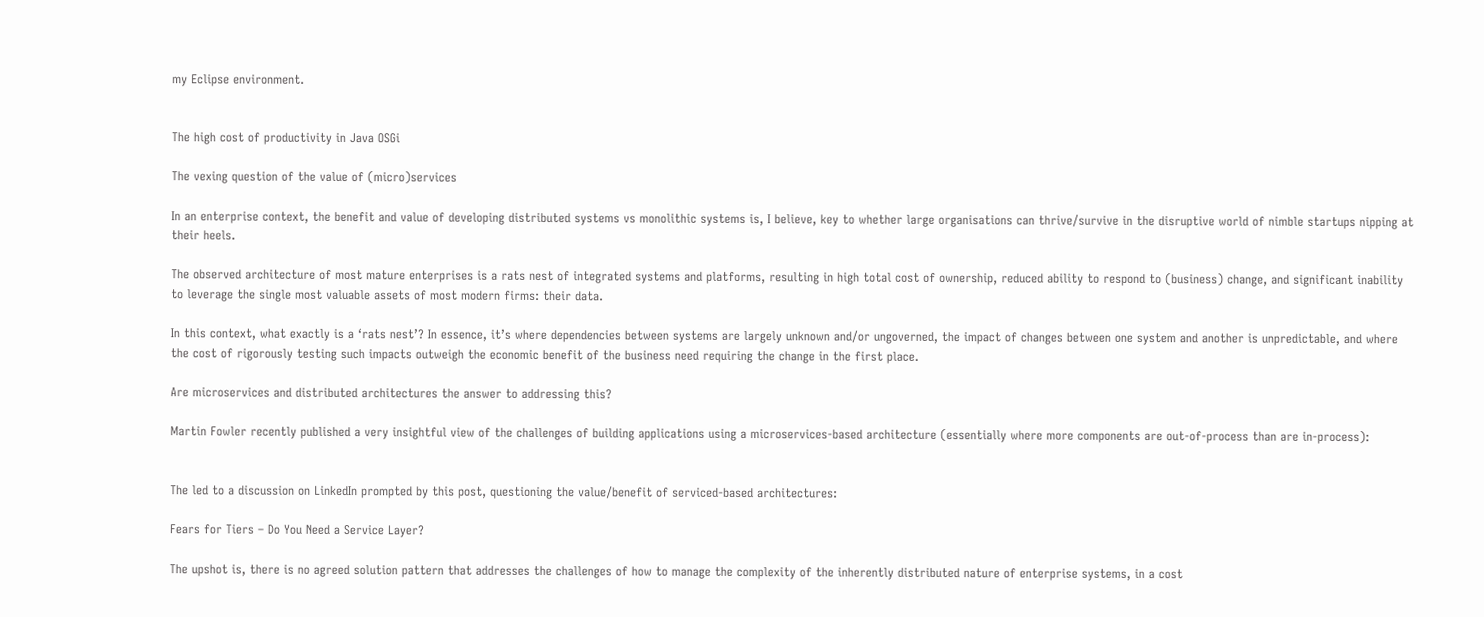my Eclipse environment.


The high cost of productivity in Java OSGi

The vexing question of the value of (micro)services

In an enterprise context, the benefit and value of developing distributed systems vs monolithic systems is, I believe, key to whether large organisations can thrive/survive in the disruptive world of nimble startups nipping at their heels.

The observed architecture of most mature enterprises is a rats nest of integrated systems and platforms, resulting in high total cost of ownership, reduced ability to respond to (business) change, and significant inability to leverage the single most valuable assets of most modern firms: their data.

In this context, what exactly is a ‘rats nest’? In essence, it’s where dependencies between systems are largely unknown and/or ungoverned, the impact of changes between one system and another is unpredictable, and where the cost of rigorously testing such impacts outweigh the economic benefit of the business need requiring the change in the first place.

Are microservices and distributed architectures the answer to addressing this?

Martin Fowler recently published a very insightful view of the challenges of building applications using a microservices-based architecture (essentially where more components are out-of-process than are in-process):


The led to a discussion on LinkedIn prompted by this post, questioning the value/benefit of serviced-based architectures:

Fears for Tiers – Do You Need a Service Layer?

The upshot is, there is no agreed solution pattern that addresses the challenges of how to manage the complexity of the inherently distributed nature of enterprise systems, in a cost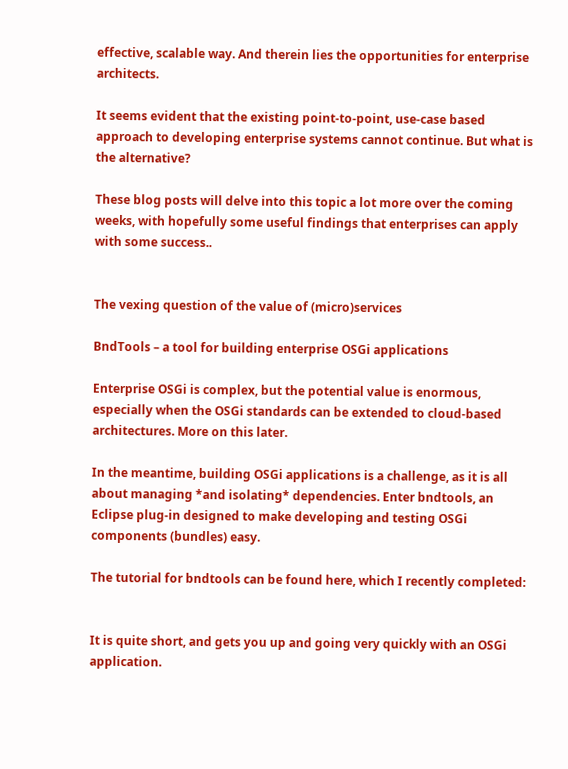effective, scalable way. And therein lies the opportunities for enterprise architects.

It seems evident that the existing point-to-point, use-case based approach to developing enterprise systems cannot continue. But what is the alternative?

These blog posts will delve into this topic a lot more over the coming weeks, with hopefully some useful findings that enterprises can apply with some success..


The vexing question of the value of (micro)services

BndTools – a tool for building enterprise OSGi applications

Enterprise OSGi is complex, but the potential value is enormous, especially when the OSGi standards can be extended to cloud-based architectures. More on this later.

In the meantime, building OSGi applications is a challenge, as it is all about managing *and isolating* dependencies. Enter bndtools, an Eclipse plug-in designed to make developing and testing OSGi components (bundles) easy.

The tutorial for bndtools can be found here, which I recently completed:


It is quite short, and gets you up and going very quickly with an OSGi application.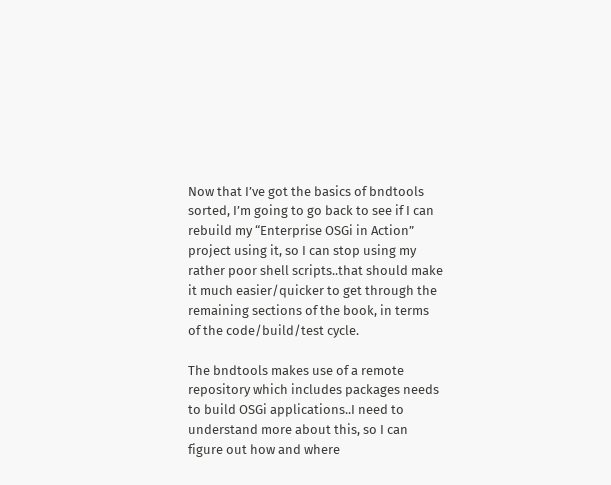Now that I’ve got the basics of bndtools sorted, I’m going to go back to see if I can rebuild my “Enterprise OSGi in Action” project using it, so I can stop using my rather poor shell scripts..that should make it much easier/quicker to get through the remaining sections of the book, in terms of the code/build/test cycle.

The bndtools makes use of a remote repository which includes packages needs to build OSGi applications..I need to understand more about this, so I can figure out how and where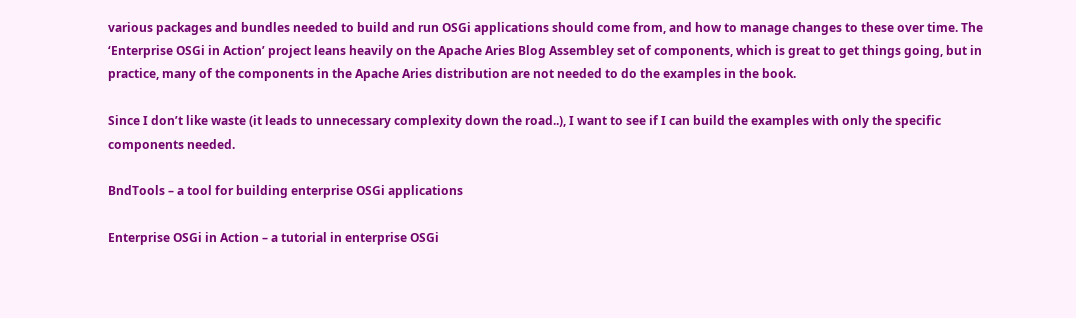various packages and bundles needed to build and run OSGi applications should come from, and how to manage changes to these over time. The ‘Enterprise OSGi in Action’ project leans heavily on the Apache Aries Blog Assembley set of components, which is great to get things going, but in practice, many of the components in the Apache Aries distribution are not needed to do the examples in the book.

Since I don’t like waste (it leads to unnecessary complexity down the road..), I want to see if I can build the examples with only the specific components needed.

BndTools – a tool for building enterprise OSGi applications

Enterprise OSGi in Action – a tutorial in enterprise OSGi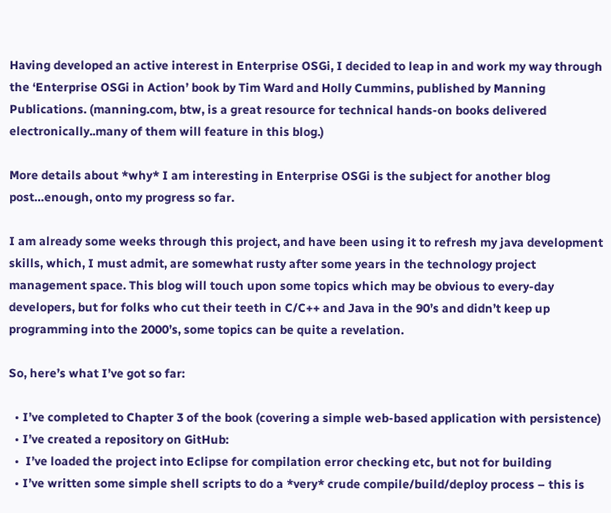Having developed an active interest in Enterprise OSGi, I decided to leap in and work my way through the ‘Enterprise OSGi in Action’ book by Tim Ward and Holly Cummins, published by Manning Publications. (manning.com, btw, is a great resource for technical hands-on books delivered electronically..many of them will feature in this blog.)

More details about *why* I am interesting in Enterprise OSGi is the subject for another blog post…enough, onto my progress so far.

I am already some weeks through this project, and have been using it to refresh my java development skills, which, I must admit, are somewhat rusty after some years in the technology project management space. This blog will touch upon some topics which may be obvious to every-day developers, but for folks who cut their teeth in C/C++ and Java in the 90’s and didn’t keep up programming into the 2000’s, some topics can be quite a revelation.

So, here’s what I’ve got so far:

  • I’ve completed to Chapter 3 of the book (covering a simple web-based application with persistence)
  • I’ve created a repository on GitHub:
  •  I’ve loaded the project into Eclipse for compilation error checking etc, but not for building
  • I’ve written some simple shell scripts to do a *very* crude compile/build/deploy process – this is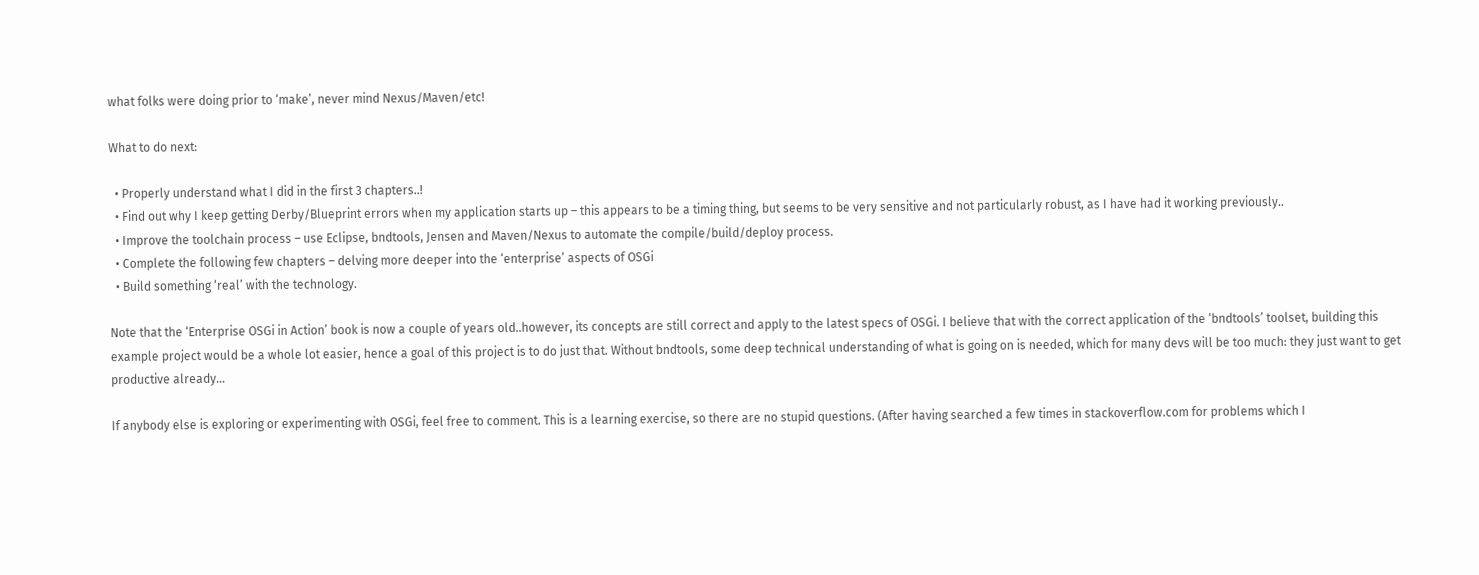what folks were doing prior to ‘make’, never mind Nexus/Maven/etc!

What to do next:

  • Properly understand what I did in the first 3 chapters..!
  • Find out why I keep getting Derby/Blueprint errors when my application starts up – this appears to be a timing thing, but seems to be very sensitive and not particularly robust, as I have had it working previously..
  • Improve the toolchain process – use Eclipse, bndtools, Jensen and Maven/Nexus to automate the compile/build/deploy process.
  • Complete the following few chapters – delving more deeper into the ‘enterprise’ aspects of OSGi
  • Build something ‘real’ with the technology.

Note that the ‘Enterprise OSGi in Action’ book is now a couple of years old..however, its concepts are still correct and apply to the latest specs of OSGi. I believe that with the correct application of the ‘bndtools’ toolset, building this example project would be a whole lot easier, hence a goal of this project is to do just that. Without bndtools, some deep technical understanding of what is going on is needed, which for many devs will be too much: they just want to get productive already…

If anybody else is exploring or experimenting with OSGi, feel free to comment. This is a learning exercise, so there are no stupid questions. (After having searched a few times in stackoverflow.com for problems which I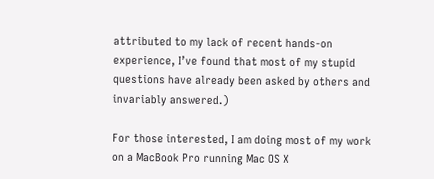attributed to my lack of recent hands-on experience, I’ve found that most of my stupid questions have already been asked by others and invariably answered.)

For those interested, I am doing most of my work on a MacBook Pro running Mac OS X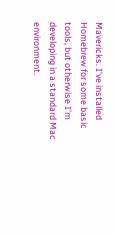Mavericks. I’ve installed Homebrew for some basic tools, but otherwise I’m developing in a standard Mac environment.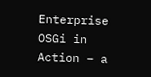Enterprise OSGi in Action – a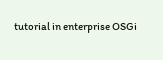tutorial in enterprise OSGi